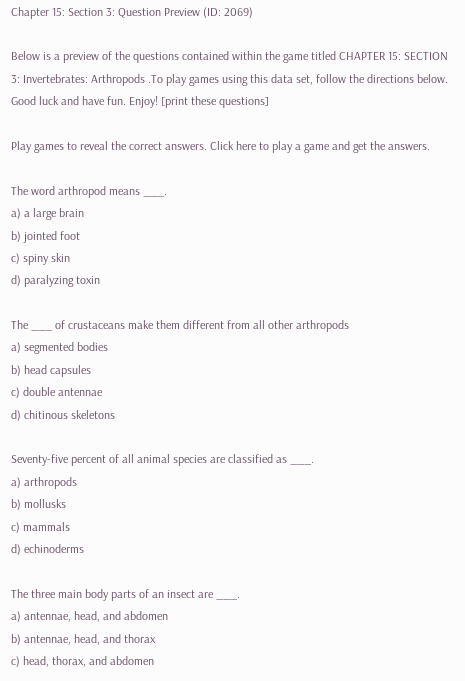Chapter 15: Section 3: Question Preview (ID: 2069)

Below is a preview of the questions contained within the game titled CHAPTER 15: SECTION 3: Invertebrates: Arthropods .To play games using this data set, follow the directions below. Good luck and have fun. Enjoy! [print these questions]

Play games to reveal the correct answers. Click here to play a game and get the answers.

The word arthropod means ___.
a) a large brain
b) jointed foot
c) spiny skin
d) paralyzing toxin

The ___ of crustaceans make them different from all other arthropods
a) segmented bodies
b) head capsules
c) double antennae
d) chitinous skeletons

Seventy-five percent of all animal species are classified as ___.
a) arthropods
b) mollusks
c) mammals
d) echinoderms

The three main body parts of an insect are ___.
a) antennae, head, and abdomen
b) antennae, head, and thorax
c) head, thorax, and abdomen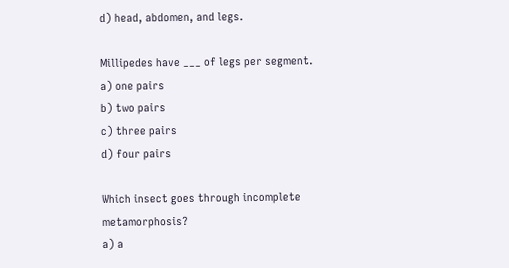d) head, abdomen, and legs.

Millipedes have ___ of legs per segment.
a) one pairs
b) two pairs
c) three pairs
d) four pairs

Which insect goes through incomplete metamorphosis?
a) a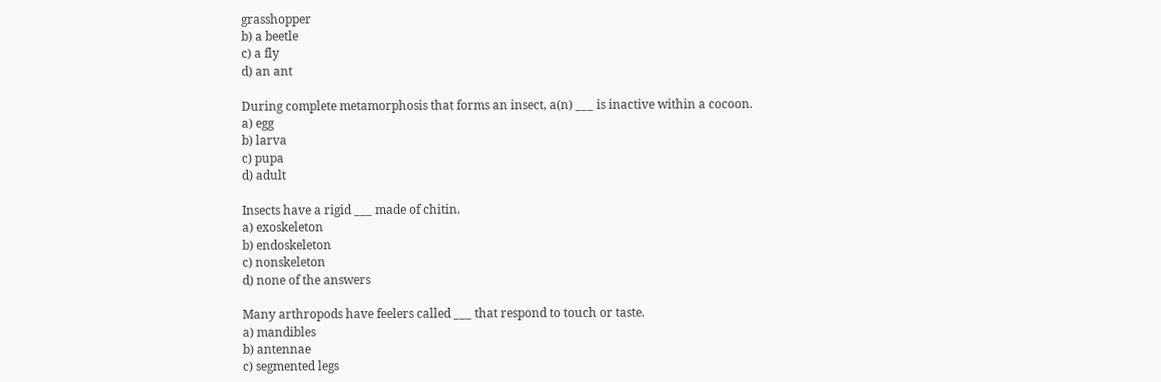grasshopper
b) a beetle
c) a fly
d) an ant

During complete metamorphosis that forms an insect, a(n) ___ is inactive within a cocoon.
a) egg
b) larva
c) pupa
d) adult

Insects have a rigid ___ made of chitin.
a) exoskeleton
b) endoskeleton
c) nonskeleton
d) none of the answers

Many arthropods have feelers called ___ that respond to touch or taste.
a) mandibles
b) antennae
c) segmented legs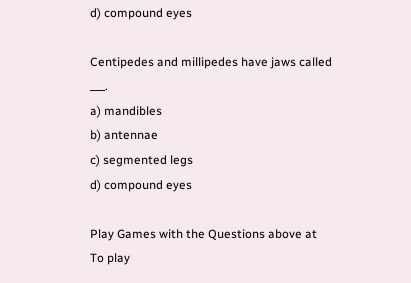d) compound eyes

Centipedes and millipedes have jaws called ___.
a) mandibles
b) antennae
c) segmented legs
d) compound eyes

Play Games with the Questions above at
To play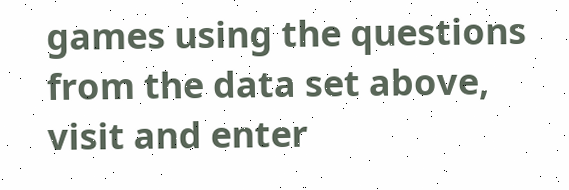games using the questions from the data set above, visit and enter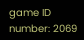game ID number: 2069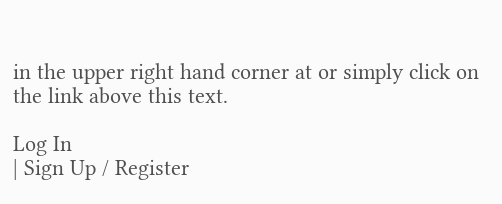in the upper right hand corner at or simply click on the link above this text.

Log In
| Sign Up / Register